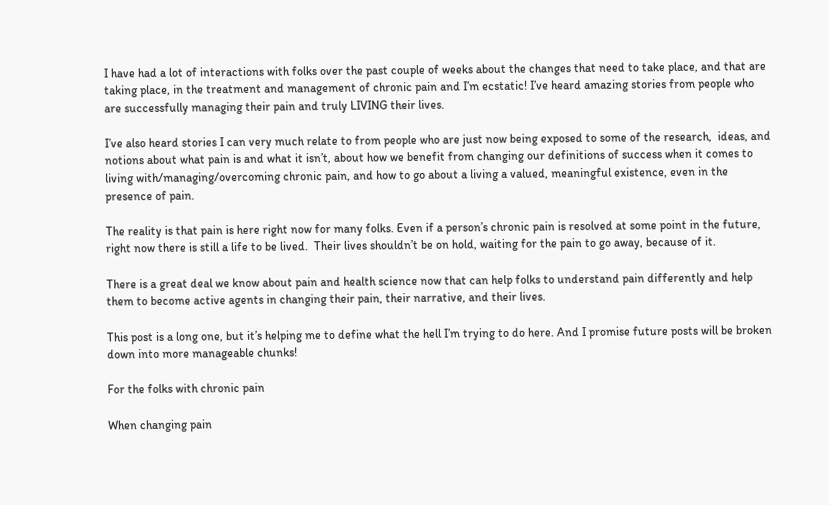I have had a lot of interactions with folks over the past couple of weeks about the changes that need to take place, and that are taking place, in the treatment and management of chronic pain and I’m ecstatic! I’ve heard amazing stories from people who are successfully managing their pain and truly LIVING their lives.

I’ve also heard stories I can very much relate to from people who are just now being exposed to some of the research,  ideas, and notions about what pain is and what it isn’t, about how we benefit from changing our definitions of success when it comes to living with/managing/overcoming chronic pain, and how to go about a living a valued, meaningful existence, even in the presence of pain.

The reality is that pain is here right now for many folks. Even if a person’s chronic pain is resolved at some point in the future, right now there is still a life to be lived.  Their lives shouldn’t be on hold, waiting for the pain to go away, because of it.

There is a great deal we know about pain and health science now that can help folks to understand pain differently and help them to become active agents in changing their pain, their narrative, and their lives.

This post is a long one, but it’s helping me to define what the hell I’m trying to do here. And I promise future posts will be broken down into more manageable chunks!

For the folks with chronic pain

When changing pain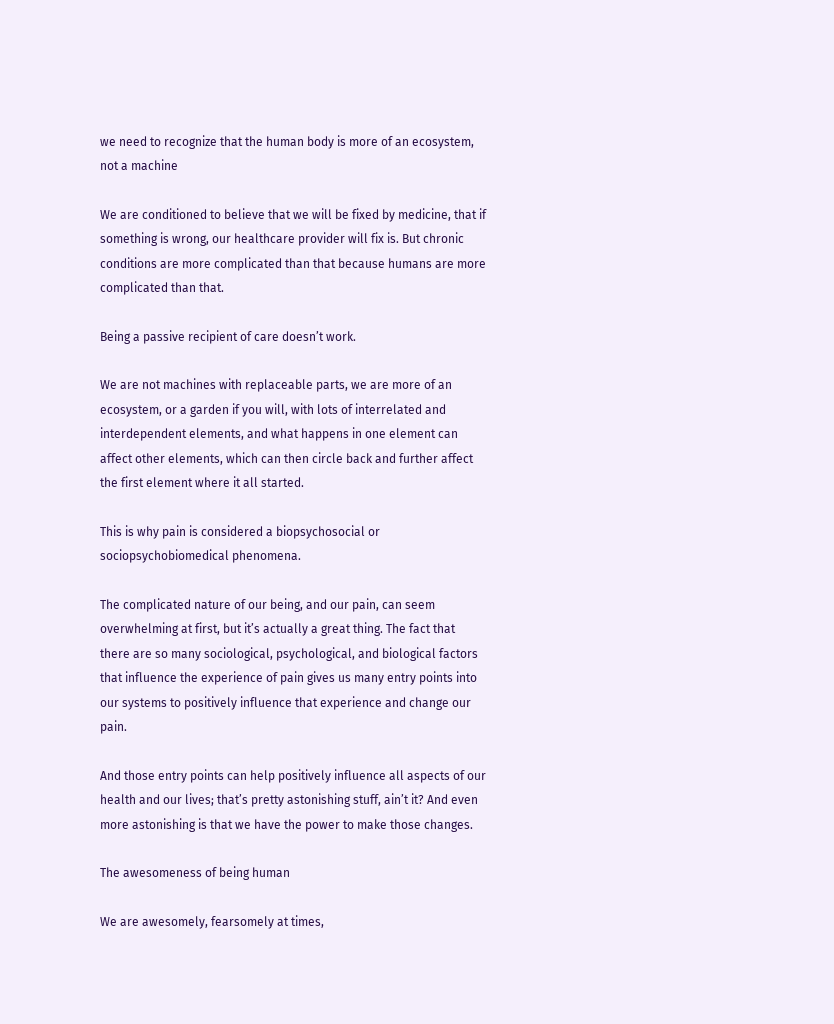we need to recognize that the human body is more of an ecosystem, not a machine

We are conditioned to believe that we will be fixed by medicine, that if something is wrong, our healthcare provider will fix is. But chronic conditions are more complicated than that because humans are more complicated than that.

Being a passive recipient of care doesn’t work.

We are not machines with replaceable parts, we are more of an ecosystem, or a garden if you will, with lots of interrelated and interdependent elements, and what happens in one element can affect other elements, which can then circle back and further affect the first element where it all started.

This is why pain is considered a biopsychosocial or sociopsychobiomedical phenomena.

The complicated nature of our being, and our pain, can seem overwhelming at first, but it’s actually a great thing. The fact that there are so many sociological, psychological, and biological factors that influence the experience of pain gives us many entry points into our systems to positively influence that experience and change our pain.

And those entry points can help positively influence all aspects of our health and our lives; that’s pretty astonishing stuff, ain’t it? And even more astonishing is that we have the power to make those changes.

The awesomeness of being human

We are awesomely, fearsomely at times,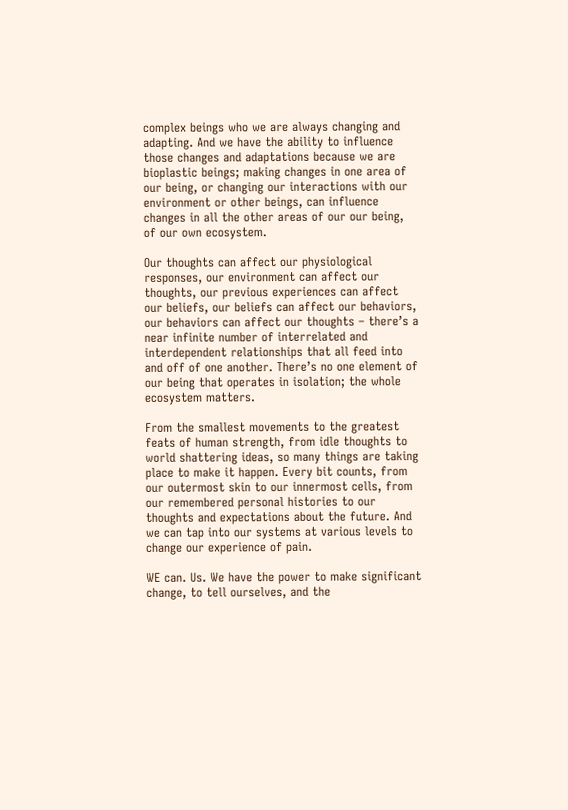complex beings who we are always changing and adapting. And we have the ability to influence those changes and adaptations because we are bioplastic beings; making changes in one area of our being, or changing our interactions with our environment or other beings, can influence changes in all the other areas of our our being, of our own ecosystem.

Our thoughts can affect our physiological responses, our environment can affect our thoughts, our previous experiences can affect our beliefs, our beliefs can affect our behaviors, our behaviors can affect our thoughts – there’s a near infinite number of interrelated and interdependent relationships that all feed into and off of one another. There’s no one element of our being that operates in isolation; the whole ecosystem matters.

From the smallest movements to the greatest feats of human strength, from idle thoughts to world shattering ideas, so many things are taking place to make it happen. Every bit counts, from our outermost skin to our innermost cells, from our remembered personal histories to our thoughts and expectations about the future. And we can tap into our systems at various levels to change our experience of pain.

WE can. Us. We have the power to make significant change, to tell ourselves, and the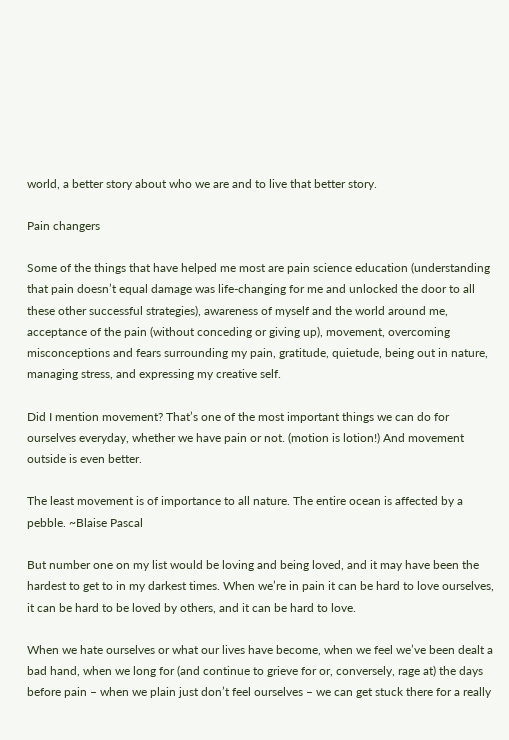world, a better story about who we are and to live that better story.

Pain changers

Some of the things that have helped me most are pain science education (understanding that pain doesn’t equal damage was life-changing for me and unlocked the door to all these other successful strategies), awareness of myself and the world around me, acceptance of the pain (without conceding or giving up), movement, overcoming misconceptions and fears surrounding my pain, gratitude, quietude, being out in nature, managing stress, and expressing my creative self.

Did I mention movement? That’s one of the most important things we can do for ourselves everyday, whether we have pain or not. (motion is lotion!) And movement outside is even better.

The least movement is of importance to all nature. The entire ocean is affected by a pebble. ~Blaise Pascal

But number one on my list would be loving and being loved, and it may have been the hardest to get to in my darkest times. When we’re in pain it can be hard to love ourselves, it can be hard to be loved by others, and it can be hard to love.

When we hate ourselves or what our lives have become, when we feel we’ve been dealt a bad hand, when we long for (and continue to grieve for or, conversely, rage at) the days before pain – when we plain just don’t feel ourselves – we can get stuck there for a really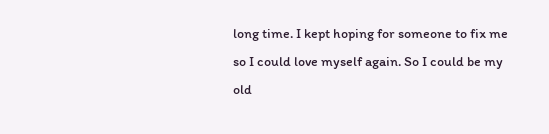long time. I kept hoping for someone to fix me so I could love myself again. So I could be my old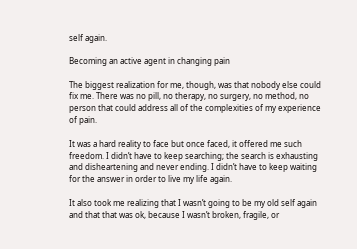self again.

Becoming an active agent in changing pain

The biggest realization for me, though, was that nobody else could fix me. There was no pill, no therapy, no surgery, no method, no person that could address all of the complexities of my experience of pain.

It was a hard reality to face but once faced, it offered me such freedom. I didn’t have to keep searching; the search is exhausting and disheartening and never ending. I didn’t have to keep waiting for the answer in order to live my life again.

It also took me realizing that I wasn’t going to be my old self again and that that was ok, because I wasn’t broken, fragile, or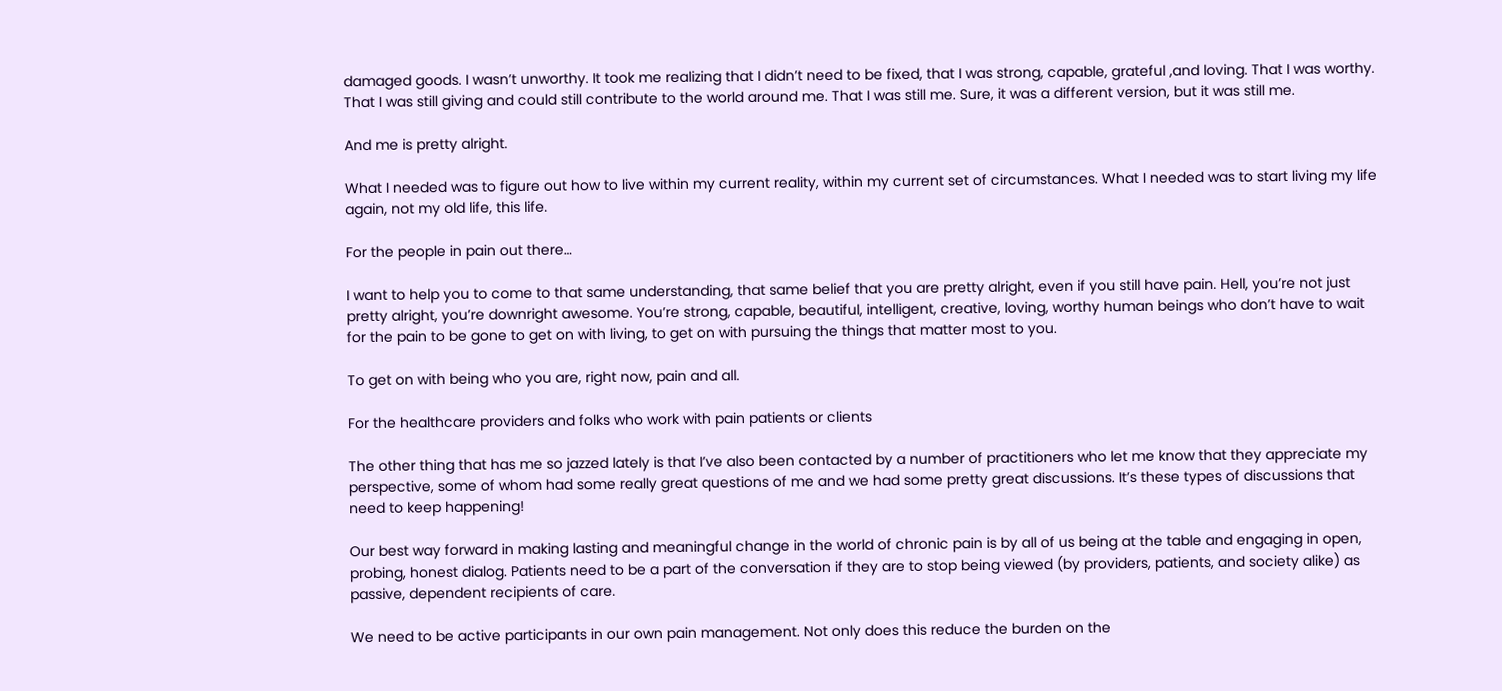damaged goods. I wasn’t unworthy. It took me realizing that I didn’t need to be fixed, that I was strong, capable, grateful ,and loving. That I was worthy. That I was still giving and could still contribute to the world around me. That I was still me. Sure, it was a different version, but it was still me.

And me is pretty alright.

What I needed was to figure out how to live within my current reality, within my current set of circumstances. What I needed was to start living my life again, not my old life, this life.

For the people in pain out there…

I want to help you to come to that same understanding, that same belief that you are pretty alright, even if you still have pain. Hell, you’re not just pretty alright, you’re downright awesome. You’re strong, capable, beautiful, intelligent, creative, loving, worthy human beings who don’t have to wait for the pain to be gone to get on with living, to get on with pursuing the things that matter most to you.

To get on with being who you are, right now, pain and all.

For the healthcare providers and folks who work with pain patients or clients

The other thing that has me so jazzed lately is that I’ve also been contacted by a number of practitioners who let me know that they appreciate my perspective, some of whom had some really great questions of me and we had some pretty great discussions. It’s these types of discussions that need to keep happening!

Our best way forward in making lasting and meaningful change in the world of chronic pain is by all of us being at the table and engaging in open, probing, honest dialog. Patients need to be a part of the conversation if they are to stop being viewed (by providers, patients, and society alike) as passive, dependent recipients of care.

We need to be active participants in our own pain management. Not only does this reduce the burden on the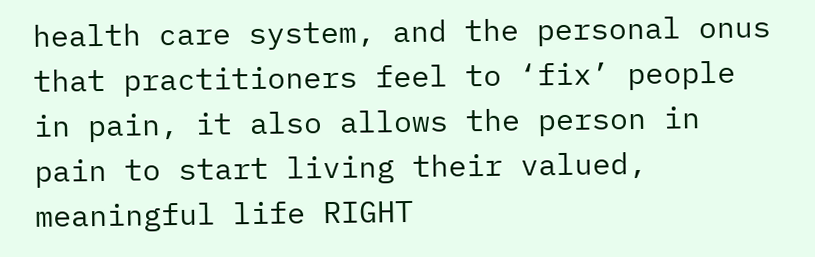health care system, and the personal onus that practitioners feel to ‘fix’ people in pain, it also allows the person in pain to start living their valued, meaningful life RIGHT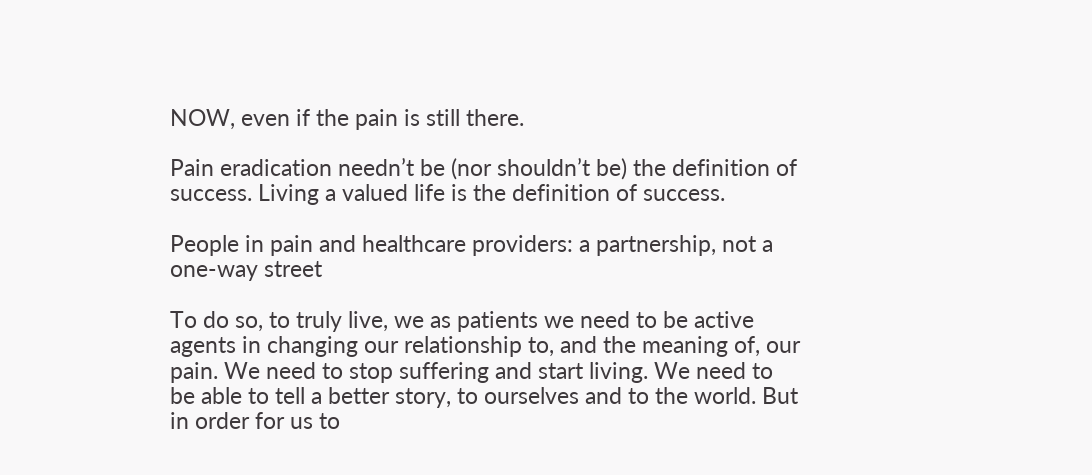NOW, even if the pain is still there.

Pain eradication needn’t be (nor shouldn’t be) the definition of success. Living a valued life is the definition of success.

People in pain and healthcare providers: a partnership, not a one-way street

To do so, to truly live, we as patients we need to be active agents in changing our relationship to, and the meaning of, our pain. We need to stop suffering and start living. We need to be able to tell a better story, to ourselves and to the world. But in order for us to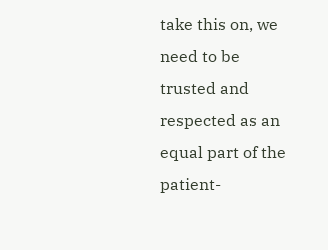take this on, we need to be trusted and respected as an equal part of the patient-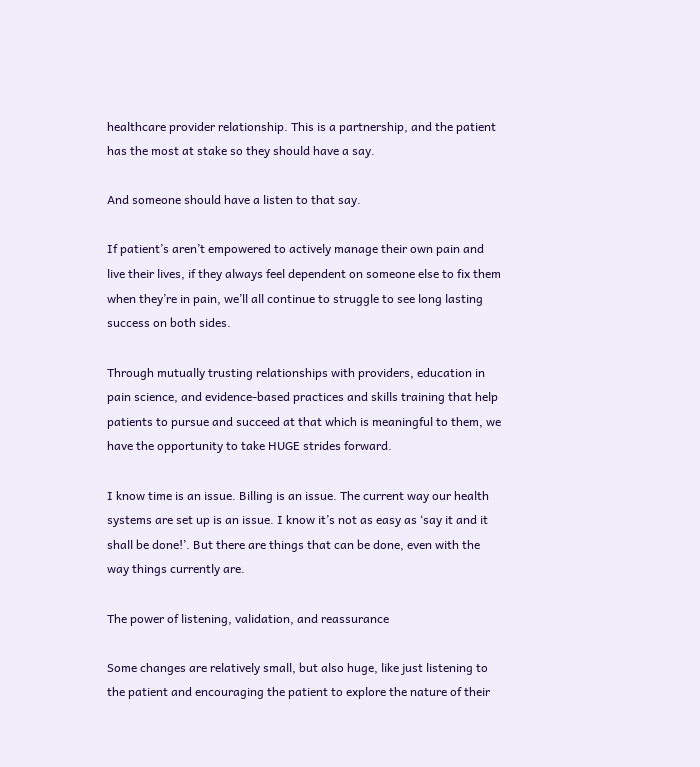healthcare provider relationship. This is a partnership, and the patient has the most at stake so they should have a say.

And someone should have a listen to that say.

If patient’s aren’t empowered to actively manage their own pain and live their lives, if they always feel dependent on someone else to fix them when they’re in pain, we’ll all continue to struggle to see long lasting success on both sides.

Through mutually trusting relationships with providers, education in pain science, and evidence-based practices and skills training that help patients to pursue and succeed at that which is meaningful to them, we have the opportunity to take HUGE strides forward.

I know time is an issue. Billing is an issue. The current way our health systems are set up is an issue. I know it’s not as easy as ‘say it and it shall be done!’. But there are things that can be done, even with the way things currently are.

The power of listening, validation, and reassurance

Some changes are relatively small, but also huge, like just listening to the patient and encouraging the patient to explore the nature of their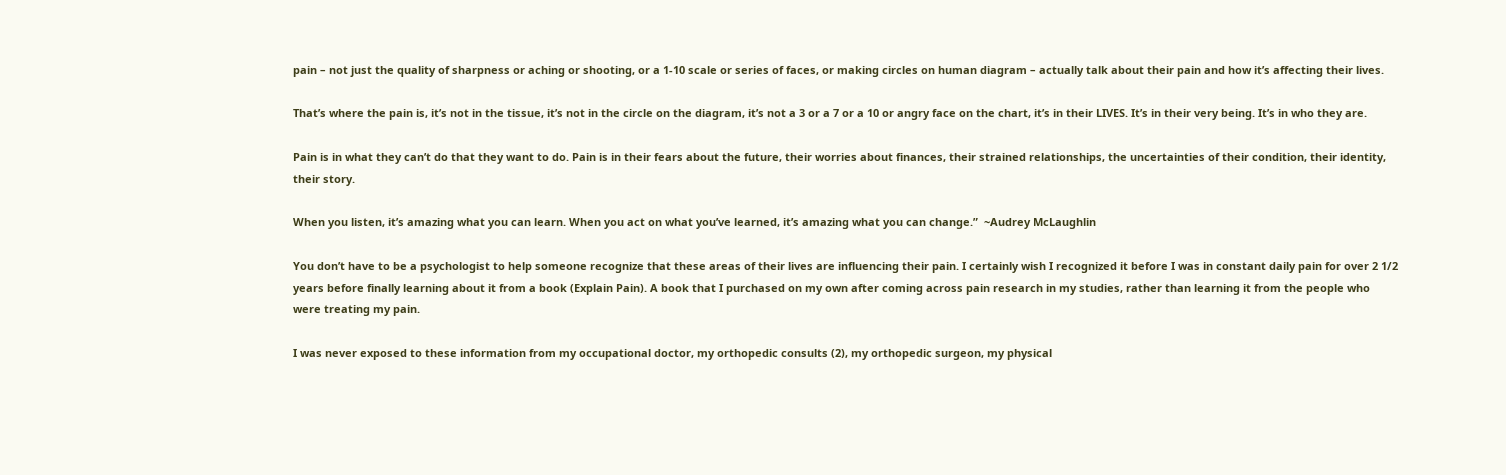pain – not just the quality of sharpness or aching or shooting, or a 1-10 scale or series of faces, or making circles on human diagram – actually talk about their pain and how it’s affecting their lives.

That’s where the pain is, it’s not in the tissue, it’s not in the circle on the diagram, it’s not a 3 or a 7 or a 10 or angry face on the chart, it’s in their LIVES. It’s in their very being. It’s in who they are.

Pain is in what they can’t do that they want to do. Pain is in their fears about the future, their worries about finances, their strained relationships, the uncertainties of their condition, their identity, their story.

When you listen, it’s amazing what you can learn. When you act on what you’ve learned, it’s amazing what you can change.”  ~Audrey McLaughlin

You don’t have to be a psychologist to help someone recognize that these areas of their lives are influencing their pain. I certainly wish I recognized it before I was in constant daily pain for over 2 1/2 years before finally learning about it from a book (Explain Pain). A book that I purchased on my own after coming across pain research in my studies, rather than learning it from the people who were treating my pain.

I was never exposed to these information from my occupational doctor, my orthopedic consults (2), my orthopedic surgeon, my physical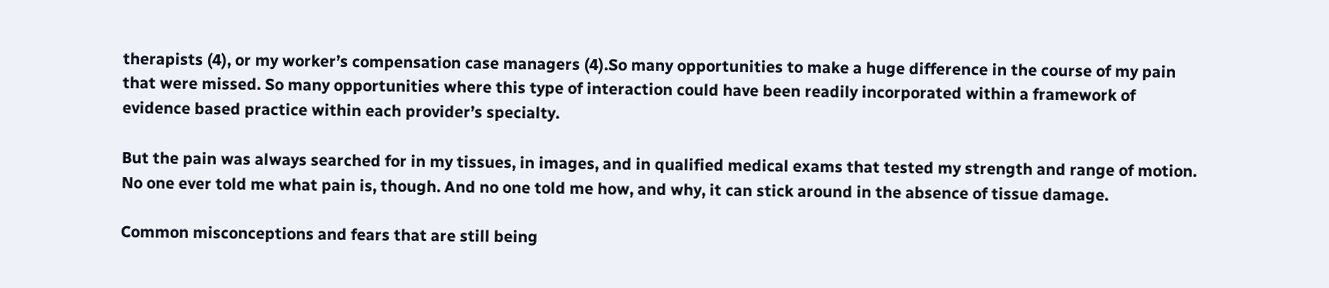therapists (4), or my worker’s compensation case managers (4).So many opportunities to make a huge difference in the course of my pain that were missed. So many opportunities where this type of interaction could have been readily incorporated within a framework of evidence based practice within each provider’s specialty.

But the pain was always searched for in my tissues, in images, and in qualified medical exams that tested my strength and range of motion. No one ever told me what pain is, though. And no one told me how, and why, it can stick around in the absence of tissue damage.

Common misconceptions and fears that are still being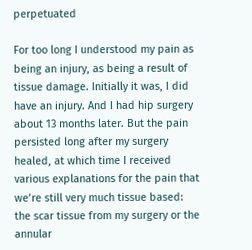perpetuated

For too long I understood my pain as being an injury, as being a result of tissue damage. Initially it was, I did have an injury. And I had hip surgery about 13 months later. But the pain persisted long after my surgery healed, at which time I received various explanations for the pain that we’re still very much tissue based: the scar tissue from my surgery or the annular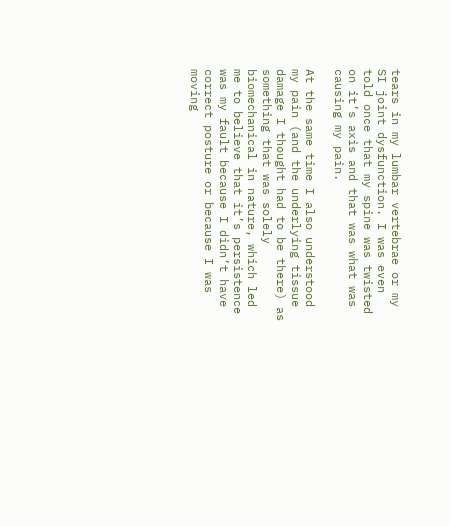tears in my lumbar vertebrae or my SI joint dysfunction. I was even told once that my spine was twisted on it’s axis and that was what was causing my pain.

At the same time I also understood my pain (and the underlying tissue damage I thought had to be there) as something that was solely biomechanical in nature, which led me to believe that it’s persistence was my fault because I didn’t have correct posture or because I was moving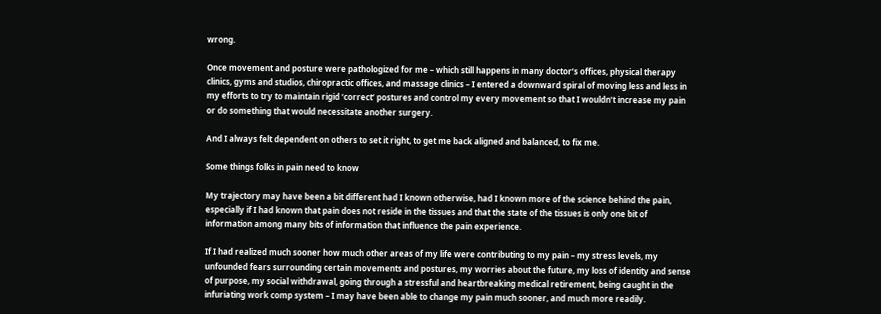wrong.

Once movement and posture were pathologized for me – which still happens in many doctor’s offices, physical therapy clinics, gyms and studios, chiropractic offices, and massage clinics – I entered a downward spiral of moving less and less in my efforts to try to maintain rigid ‘correct’ postures and control my every movement so that I wouldn’t increase my pain or do something that would necessitate another surgery.

And I always felt dependent on others to set it right, to get me back aligned and balanced, to fix me.

Some things folks in pain need to know

My trajectory may have been a bit different had I known otherwise, had I known more of the science behind the pain, especially if I had known that pain does not reside in the tissues and that the state of the tissues is only one bit of information among many bits of information that influence the pain experience.

If I had realized much sooner how much other areas of my life were contributing to my pain – my stress levels, my unfounded fears surrounding certain movements and postures, my worries about the future, my loss of identity and sense of purpose, my social withdrawal, going through a stressful and heartbreaking medical retirement, being caught in the infuriating work comp system – I may have been able to change my pain much sooner, and much more readily.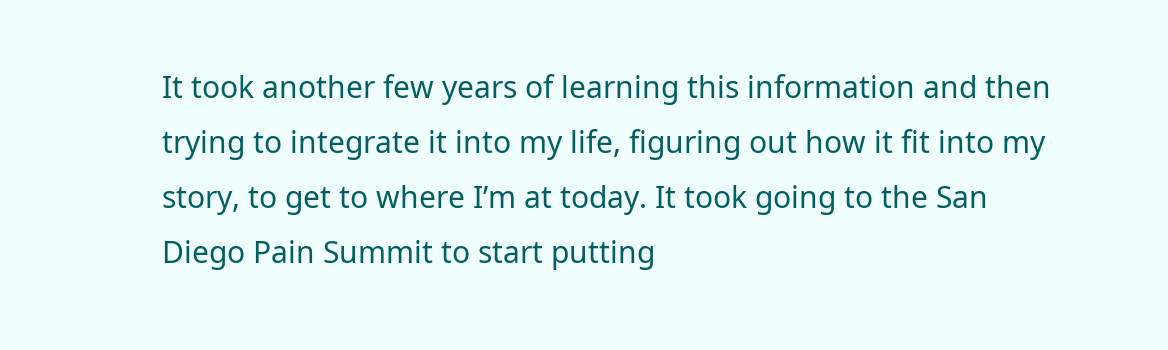It took another few years of learning this information and then trying to integrate it into my life, figuring out how it fit into my story, to get to where I’m at today. It took going to the San Diego Pain Summit to start putting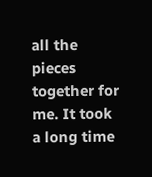all the pieces together for me. It took a long time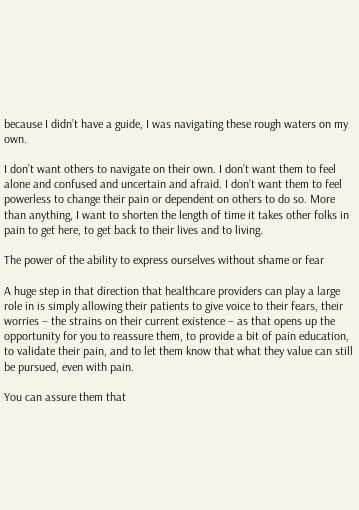because I didn’t have a guide, I was navigating these rough waters on my own.

I don’t want others to navigate on their own. I don’t want them to feel alone and confused and uncertain and afraid. I don’t want them to feel powerless to change their pain or dependent on others to do so. More than anything, I want to shorten the length of time it takes other folks in pain to get here, to get back to their lives and to living.

The power of the ability to express ourselves without shame or fear

A huge step in that direction that healthcare providers can play a large role in is simply allowing their patients to give voice to their fears, their worries – the strains on their current existence – as that opens up the opportunity for you to reassure them, to provide a bit of pain education, to validate their pain, and to let them know that what they value can still be pursued, even with pain.

You can assure them that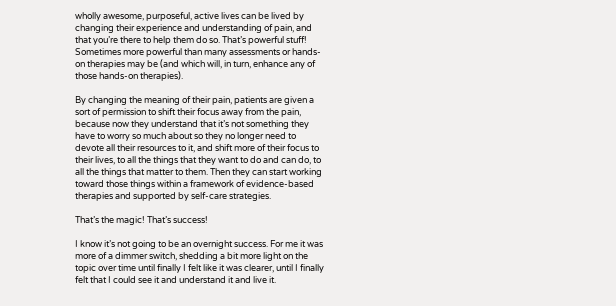wholly awesome, purposeful, active lives can be lived by changing their experience and understanding of pain, and that you’re there to help them do so. That’s powerful stuff! Sometimes more powerful than many assessments or hands-on therapies may be (and which will, in turn, enhance any of those hands-on therapies).

By changing the meaning of their pain, patients are given a sort of permission to shift their focus away from the pain, because now they understand that it’s not something they have to worry so much about so they no longer need to devote all their resources to it, and shift more of their focus to their lives, to all the things that they want to do and can do, to all the things that matter to them. Then they can start working toward those things within a framework of evidence-based therapies and supported by self-care strategies.

That’s the magic! That’s success!

I know it’s not going to be an overnight success. For me it was more of a dimmer switch, shedding a bit more light on the topic over time until finally I felt like it was clearer, until I finally felt that I could see it and understand it and live it.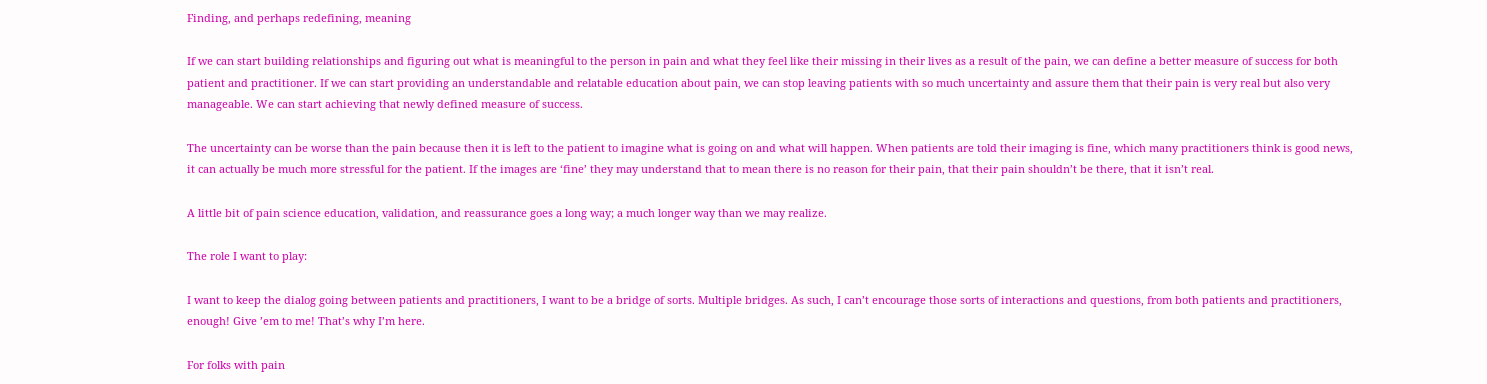Finding, and perhaps redefining, meaning

If we can start building relationships and figuring out what is meaningful to the person in pain and what they feel like their missing in their lives as a result of the pain, we can define a better measure of success for both patient and practitioner. If we can start providing an understandable and relatable education about pain, we can stop leaving patients with so much uncertainty and assure them that their pain is very real but also very manageable. We can start achieving that newly defined measure of success.

The uncertainty can be worse than the pain because then it is left to the patient to imagine what is going on and what will happen. When patients are told their imaging is fine, which many practitioners think is good news, it can actually be much more stressful for the patient. If the images are ‘fine’ they may understand that to mean there is no reason for their pain, that their pain shouldn’t be there, that it isn’t real.

A little bit of pain science education, validation, and reassurance goes a long way; a much longer way than we may realize.

The role I want to play:

I want to keep the dialog going between patients and practitioners, I want to be a bridge of sorts. Multiple bridges. As such, I can’t encourage those sorts of interactions and questions, from both patients and practitioners, enough! Give ’em to me! That’s why I’m here.

For folks with pain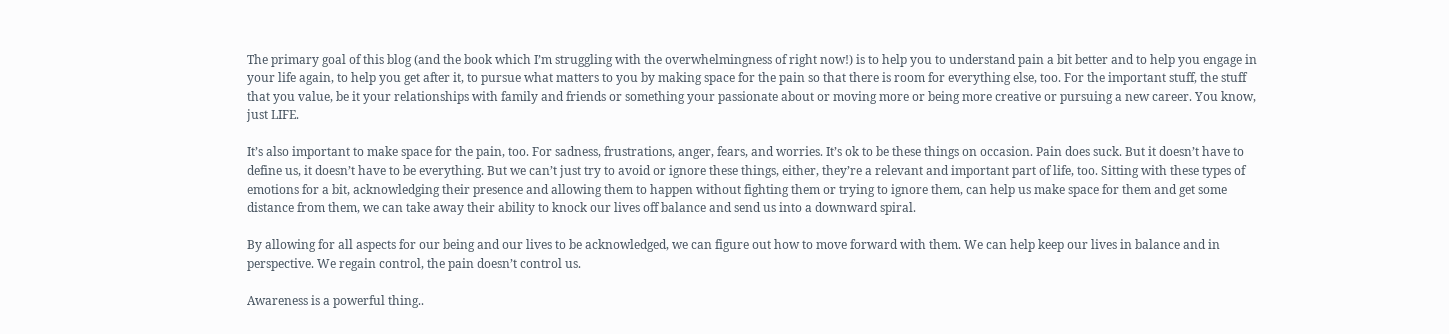The primary goal of this blog (and the book which I’m struggling with the overwhelmingness of right now!) is to help you to understand pain a bit better and to help you engage in your life again, to help you get after it, to pursue what matters to you by making space for the pain so that there is room for everything else, too. For the important stuff, the stuff that you value, be it your relationships with family and friends or something your passionate about or moving more or being more creative or pursuing a new career. You know, just LIFE.

It’s also important to make space for the pain, too. For sadness, frustrations, anger, fears, and worries. It’s ok to be these things on occasion. Pain does suck. But it doesn’t have to define us, it doesn’t have to be everything. But we can’t just try to avoid or ignore these things, either, they’re a relevant and important part of life, too. Sitting with these types of emotions for a bit, acknowledging their presence and allowing them to happen without fighting them or trying to ignore them, can help us make space for them and get some distance from them, we can take away their ability to knock our lives off balance and send us into a downward spiral.

By allowing for all aspects for our being and our lives to be acknowledged, we can figure out how to move forward with them. We can help keep our lives in balance and in perspective. We regain control, the pain doesn’t control us.

Awareness is a powerful thing..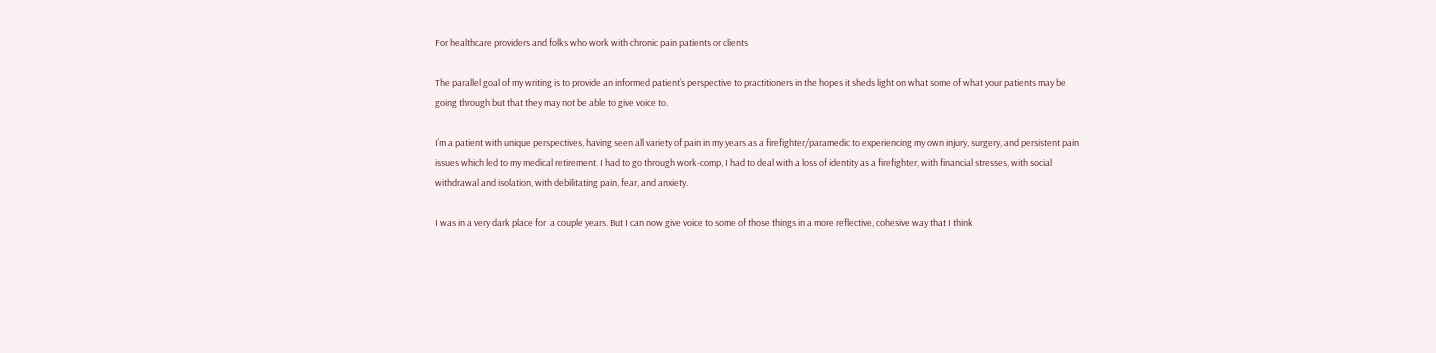For healthcare providers and folks who work with chronic pain patients or clients

The parallel goal of my writing is to provide an informed patient’s perspective to practitioners in the hopes it sheds light on what some of what your patients may be going through but that they may not be able to give voice to.

I’m a patient with unique perspectives, having seen all variety of pain in my years as a firefighter/paramedic to experiencing my own injury, surgery, and persistent pain issues which led to my medical retirement. I had to go through work-comp, I had to deal with a loss of identity as a firefighter, with financial stresses, with social withdrawal and isolation, with debilitating pain, fear, and anxiety.

I was in a very dark place for  a couple years. But I can now give voice to some of those things in a more reflective, cohesive way that I think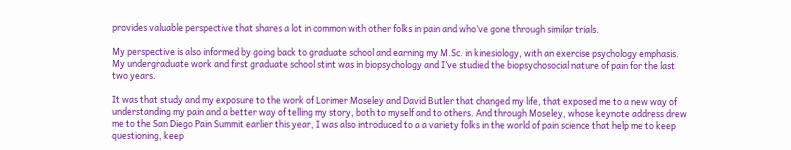provides valuable perspective that shares a lot in common with other folks in pain and who’ve gone through similar trials.

My perspective is also informed by going back to graduate school and earning my M.Sc. in kinesiology, with an exercise psychology emphasis. My undergraduate work and first graduate school stint was in biopsychology and I’ve studied the biopsychosocial nature of pain for the last two years.

It was that study and my exposure to the work of Lorimer Moseley and David Butler that changed my life, that exposed me to a new way of understanding my pain and a better way of telling my story, both to myself and to others. And through Moseley, whose keynote address drew me to the San Diego Pain Summit earlier this year, I was also introduced to a a variety folks in the world of pain science that help me to keep questioning, keep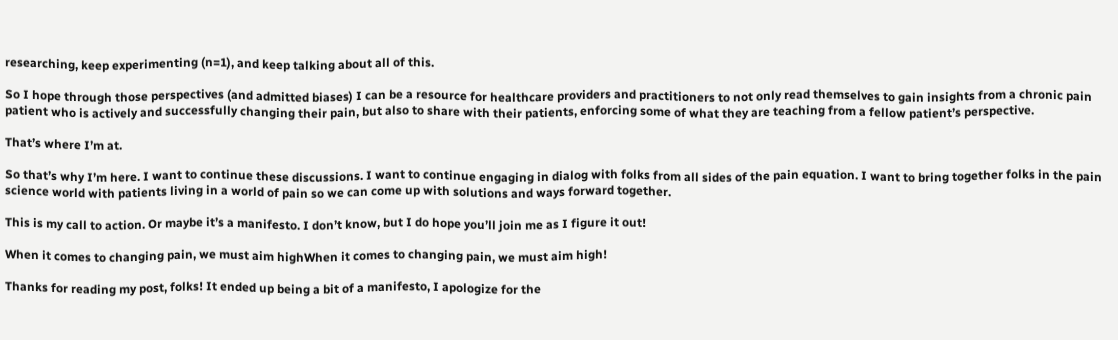researching, keep experimenting (n=1), and keep talking about all of this.

So I hope through those perspectives (and admitted biases) I can be a resource for healthcare providers and practitioners to not only read themselves to gain insights from a chronic pain patient who is actively and successfully changing their pain, but also to share with their patients, enforcing some of what they are teaching from a fellow patient’s perspective.

That’s where I’m at.

So that’s why I’m here. I want to continue these discussions. I want to continue engaging in dialog with folks from all sides of the pain equation. I want to bring together folks in the pain science world with patients living in a world of pain so we can come up with solutions and ways forward together.

This is my call to action. Or maybe it’s a manifesto. I don’t know, but I do hope you’ll join me as I figure it out!

When it comes to changing pain, we must aim highWhen it comes to changing pain, we must aim high!

Thanks for reading my post, folks! It ended up being a bit of a manifesto, I apologize for the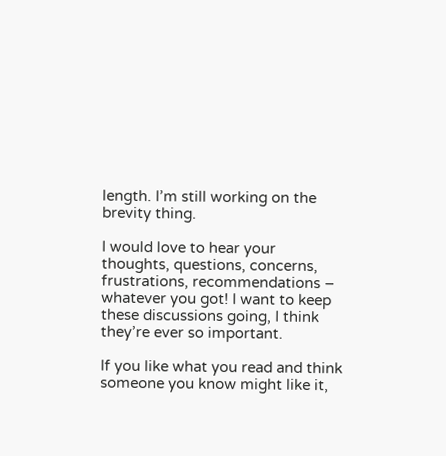length. I’m still working on the brevity thing.

I would love to hear your thoughts, questions, concerns, frustrations, recommendations – whatever you got! I want to keep these discussions going, I think they’re ever so important.

If you like what you read and think someone you know might like it,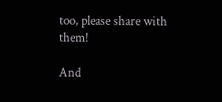too, please share with them!

And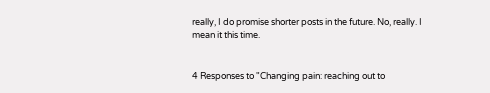really, I do promise shorter posts in the future. No, really. I mean it this time.


4 Responses to "Changing pain: reaching out to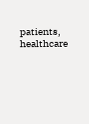patients, healthcare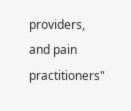providers, and pain practitioners"